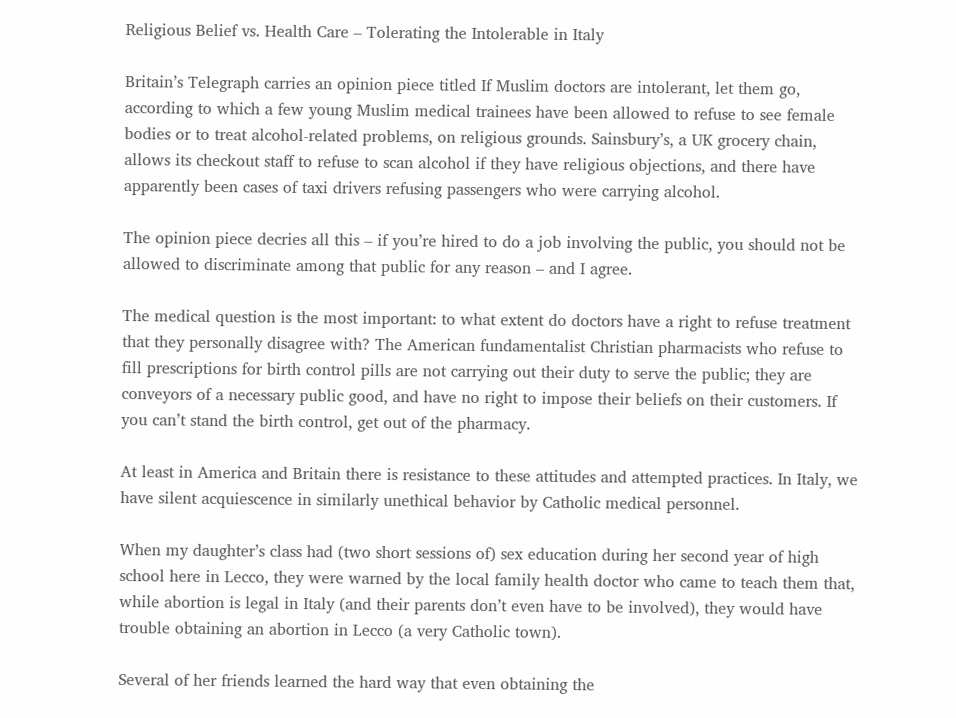Religious Belief vs. Health Care – Tolerating the Intolerable in Italy

Britain’s Telegraph carries an opinion piece titled If Muslim doctors are intolerant, let them go, according to which a few young Muslim medical trainees have been allowed to refuse to see female bodies or to treat alcohol-related problems, on religious grounds. Sainsbury’s, a UK grocery chain, allows its checkout staff to refuse to scan alcohol if they have religious objections, and there have apparently been cases of taxi drivers refusing passengers who were carrying alcohol.

The opinion piece decries all this – if you’re hired to do a job involving the public, you should not be allowed to discriminate among that public for any reason – and I agree.

The medical question is the most important: to what extent do doctors have a right to refuse treatment that they personally disagree with? The American fundamentalist Christian pharmacists who refuse to fill prescriptions for birth control pills are not carrying out their duty to serve the public; they are conveyors of a necessary public good, and have no right to impose their beliefs on their customers. If you can’t stand the birth control, get out of the pharmacy.

At least in America and Britain there is resistance to these attitudes and attempted practices. In Italy, we have silent acquiescence in similarly unethical behavior by Catholic medical personnel.

When my daughter’s class had (two short sessions of) sex education during her second year of high school here in Lecco, they were warned by the local family health doctor who came to teach them that, while abortion is legal in Italy (and their parents don’t even have to be involved), they would have trouble obtaining an abortion in Lecco (a very Catholic town).

Several of her friends learned the hard way that even obtaining the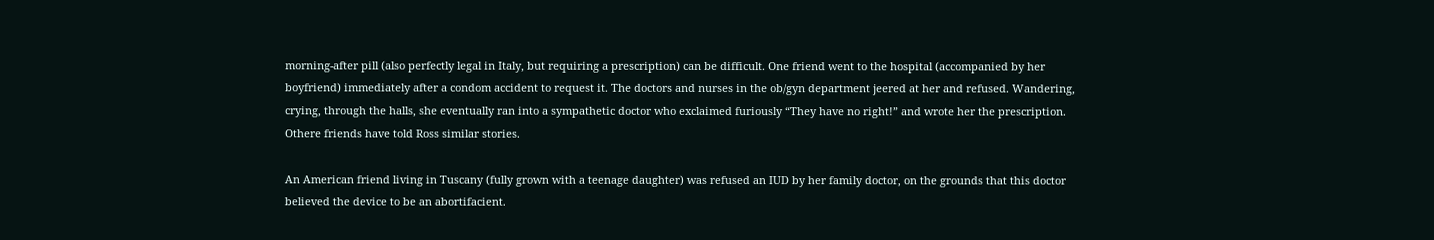morning-after pill (also perfectly legal in Italy, but requiring a prescription) can be difficult. One friend went to the hospital (accompanied by her boyfriend) immediately after a condom accident to request it. The doctors and nurses in the ob/gyn department jeered at her and refused. Wandering, crying, through the halls, she eventually ran into a sympathetic doctor who exclaimed furiously “They have no right!” and wrote her the prescription. Othere friends have told Ross similar stories.

An American friend living in Tuscany (fully grown with a teenage daughter) was refused an IUD by her family doctor, on the grounds that this doctor believed the device to be an abortifacient.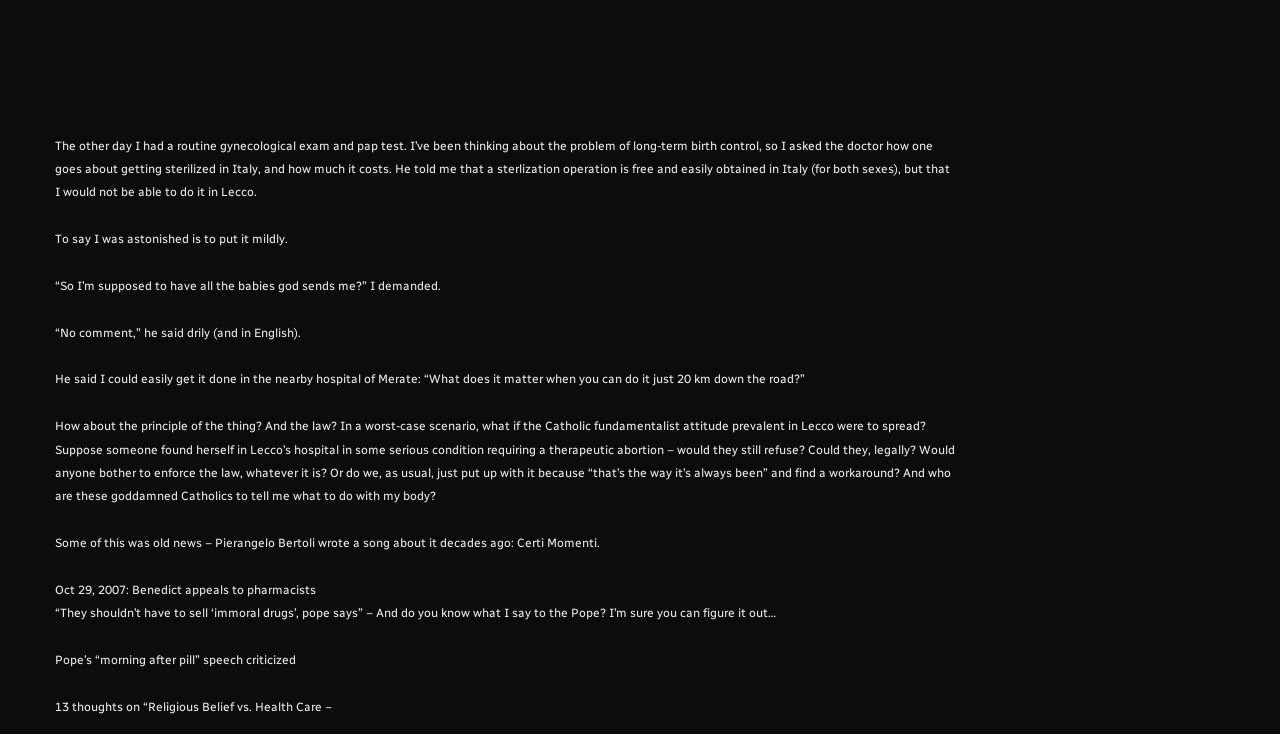The other day I had a routine gynecological exam and pap test. I’ve been thinking about the problem of long-term birth control, so I asked the doctor how one goes about getting sterilized in Italy, and how much it costs. He told me that a sterlization operation is free and easily obtained in Italy (for both sexes), but that I would not be able to do it in Lecco.

To say I was astonished is to put it mildly.

“So I’m supposed to have all the babies god sends me?” I demanded.

“No comment,” he said drily (and in English).

He said I could easily get it done in the nearby hospital of Merate: “What does it matter when you can do it just 20 km down the road?”

How about the principle of the thing? And the law? In a worst-case scenario, what if the Catholic fundamentalist attitude prevalent in Lecco were to spread? Suppose someone found herself in Lecco’s hospital in some serious condition requiring a therapeutic abortion – would they still refuse? Could they, legally? Would anyone bother to enforce the law, whatever it is? Or do we, as usual, just put up with it because “that’s the way it’s always been” and find a workaround? And who are these goddamned Catholics to tell me what to do with my body?

Some of this was old news – Pierangelo Bertoli wrote a song about it decades ago: Certi Momenti.

Oct 29, 2007: Benedict appeals to pharmacists
“They shouldn’t have to sell ‘immoral drugs’, pope says” – And do you know what I say to the Pope? I’m sure you can figure it out…

Pope’s “morning after pill” speech criticized

13 thoughts on “Religious Belief vs. Health Care –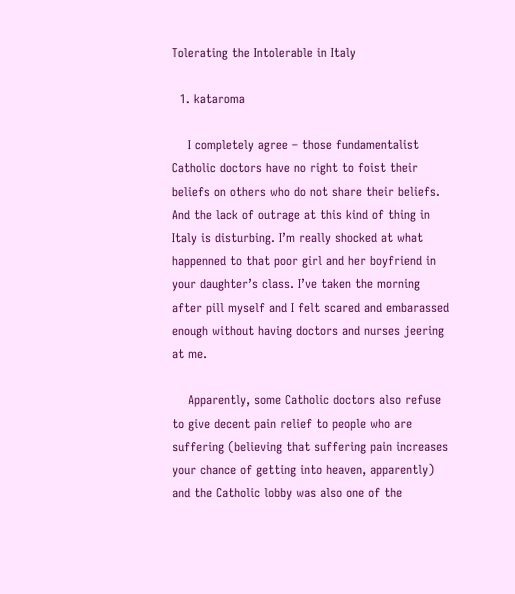Tolerating the Intolerable in Italy

  1. kataroma

    I completely agree – those fundamentalist Catholic doctors have no right to foist their beliefs on others who do not share their beliefs. And the lack of outrage at this kind of thing in Italy is disturbing. I’m really shocked at what happenned to that poor girl and her boyfriend in your daughter’s class. I’ve taken the morning after pill myself and I felt scared and embarassed enough without having doctors and nurses jeering at me.

    Apparently, some Catholic doctors also refuse to give decent pain relief to people who are suffering (believing that suffering pain increases your chance of getting into heaven, apparently) and the Catholic lobby was also one of the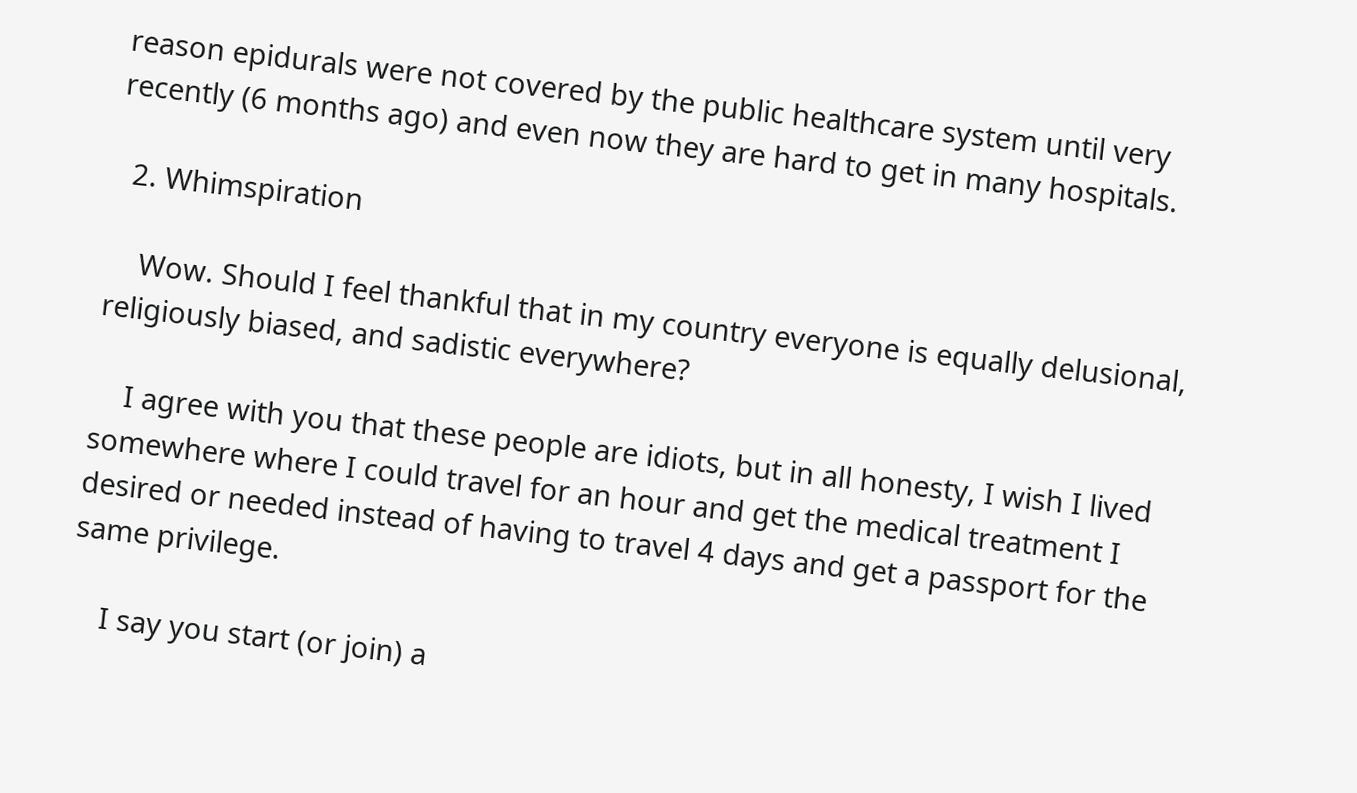reason epidurals were not covered by the public healthcare system until very recently (6 months ago) and even now they are hard to get in many hospitals.

  2. Whimspiration

    Wow. Should I feel thankful that in my country everyone is equally delusional, religiously biased, and sadistic everywhere?

    I agree with you that these people are idiots, but in all honesty, I wish I lived somewhere where I could travel for an hour and get the medical treatment I desired or needed instead of having to travel 4 days and get a passport for the same privilege.

    I say you start (or join) a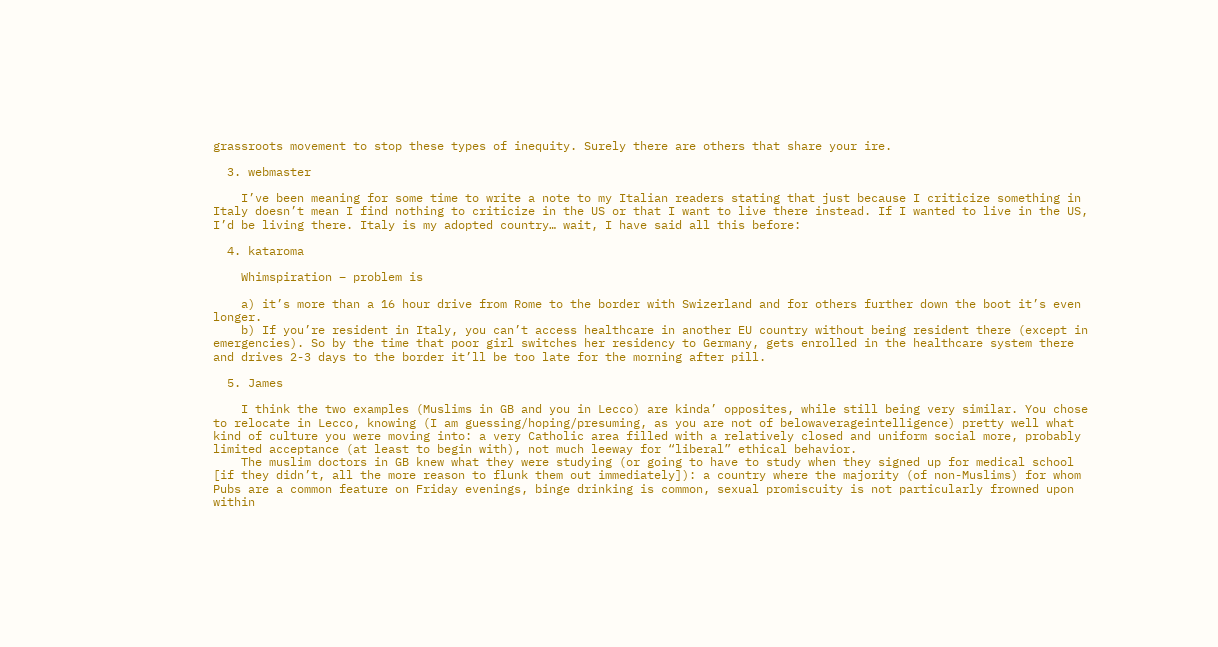grassroots movement to stop these types of inequity. Surely there are others that share your ire.

  3. webmaster

    I’ve been meaning for some time to write a note to my Italian readers stating that just because I criticize something in Italy doesn’t mean I find nothing to criticize in the US or that I want to live there instead. If I wanted to live in the US, I’d be living there. Italy is my adopted country… wait, I have said all this before:

  4. kataroma

    Whimspiration – problem is

    a) it’s more than a 16 hour drive from Rome to the border with Swizerland and for others further down the boot it’s even longer.
    b) If you’re resident in Italy, you can’t access healthcare in another EU country without being resident there (except in emergencies). So by the time that poor girl switches her residency to Germany, gets enrolled in the healthcare system there and drives 2-3 days to the border it’ll be too late for the morning after pill.

  5. James

    I think the two examples (Muslims in GB and you in Lecco) are kinda’ opposites, while still being very similar. You chose to relocate in Lecco, knowing (I am guessing/hoping/presuming, as you are not of belowaverageintelligence) pretty well what kind of culture you were moving into: a very Catholic area filled with a relatively closed and uniform social more, probably limited acceptance (at least to begin with), not much leeway for “liberal” ethical behavior.
    The muslim doctors in GB knew what they were studying (or going to have to study when they signed up for medical school [if they didn’t, all the more reason to flunk them out immediately]): a country where the majority (of non-Muslims) for whom Pubs are a common feature on Friday evenings, binge drinking is common, sexual promiscuity is not particularly frowned upon within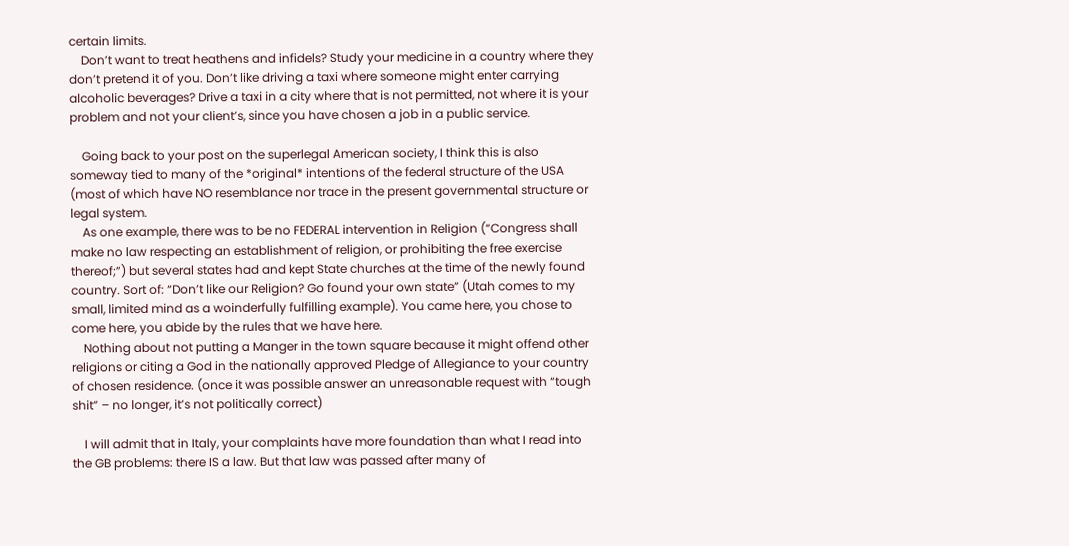certain limits.
    Don’t want to treat heathens and infidels? Study your medicine in a country where they don’t pretend it of you. Don’t like driving a taxi where someone might enter carrying alcoholic beverages? Drive a taxi in a city where that is not permitted, not where it is your problem and not your client’s, since you have chosen a job in a public service.

    Going back to your post on the superlegal American society, I think this is also someway tied to many of the *original* intentions of the federal structure of the USA (most of which have NO resemblance nor trace in the present governmental structure or legal system.
    As one example, there was to be no FEDERAL intervention in Religion (“Congress shall make no law respecting an establishment of religion, or prohibiting the free exercise thereof;”) but several states had and kept State churches at the time of the newly found country. Sort of: “Don’t like our Religion? Go found your own state” (Utah comes to my small, limited mind as a woinderfully fulfilling example). You came here, you chose to come here, you abide by the rules that we have here.
    Nothing about not putting a Manger in the town square because it might offend other religions or citing a God in the nationally approved Pledge of Allegiance to your country of chosen residence. (once it was possible answer an unreasonable request with “tough shit” – no longer, it’s not politically correct)

    I will admit that in Italy, your complaints have more foundation than what I read into the GB problems: there IS a law. But that law was passed after many of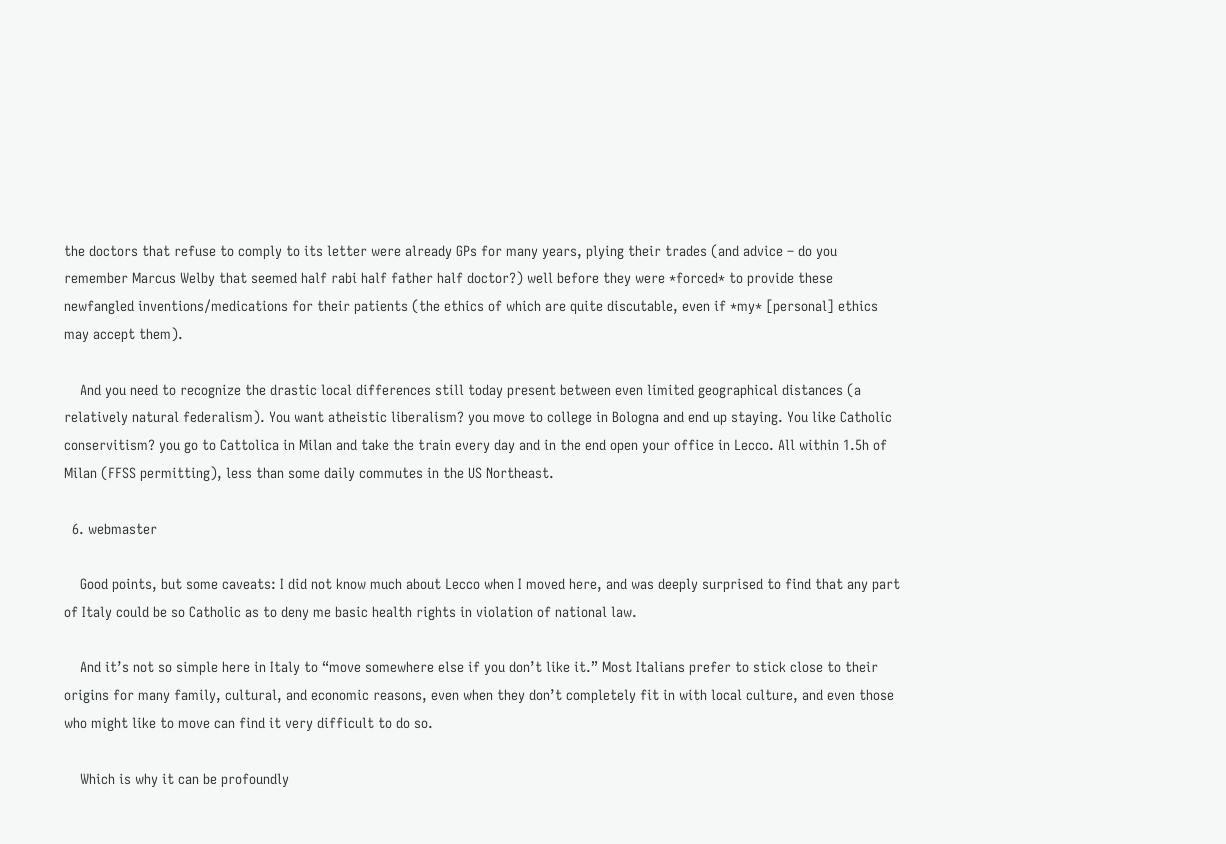the doctors that refuse to comply to its letter were already GPs for many years, plying their trades (and advice – do you remember Marcus Welby that seemed half rabi half father half doctor?) well before they were *forced* to provide these newfangled inventions/medications for their patients (the ethics of which are quite discutable, even if *my* [personal] ethics may accept them).

    And you need to recognize the drastic local differences still today present between even limited geographical distances (a relatively natural federalism). You want atheistic liberalism? you move to college in Bologna and end up staying. You like Catholic conservitism? you go to Cattolica in Milan and take the train every day and in the end open your office in Lecco. All within 1.5h of Milan (FFSS permitting), less than some daily commutes in the US Northeast.

  6. webmaster

    Good points, but some caveats: I did not know much about Lecco when I moved here, and was deeply surprised to find that any part of Italy could be so Catholic as to deny me basic health rights in violation of national law.

    And it’s not so simple here in Italy to “move somewhere else if you don’t like it.” Most Italians prefer to stick close to their origins for many family, cultural, and economic reasons, even when they don’t completely fit in with local culture, and even those who might like to move can find it very difficult to do so.

    Which is why it can be profoundly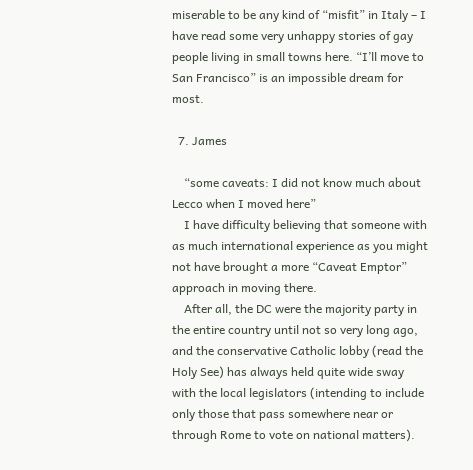miserable to be any kind of “misfit” in Italy – I have read some very unhappy stories of gay people living in small towns here. “I’ll move to San Francisco” is an impossible dream for most.

  7. James

    “some caveats: I did not know much about Lecco when I moved here”
    I have difficulty believing that someone with as much international experience as you might not have brought a more “Caveat Emptor” approach in moving there.
    After all, the DC were the majority party in the entire country until not so very long ago, and the conservative Catholic lobby (read the Holy See) has always held quite wide sway with the local legislators (intending to include only those that pass somewhere near or through Rome to vote on national matters).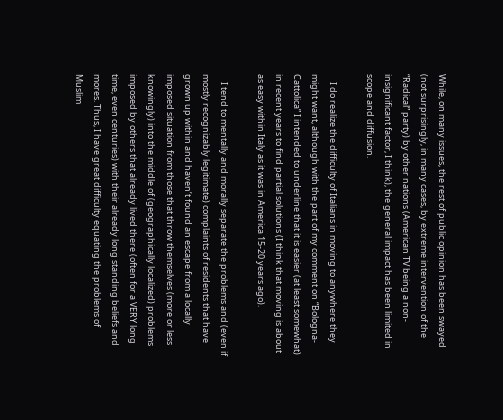While, on many issues, the rest of public opinion has been swayed (not surprisingly, in many cases, by extreme intervention of the “Radical” party) by other nations (American TV being a non-insignificant factor, I think), the general impact has been limited in scope and diffusion.

    I do realize the difficulty of Italians in moving to anywhere they might want, although with the part of my comment on “Bologna-Cattolica” I intended to underline that it is easier (at least somewhat) in recent years to find partial solutions (I think that moving is about as easy within Italy as it was in America 15-20 years ago).

    I tend to mentally and morally separate the problems and (even if mostly recognizably legitimate) complaints of residents that have grown up within and haven’t found an escape from a locally imposed situation from those that throw themselves (more or less knowingly) into the middle of (geographically localized) problems imposed by others that already lived there (often for a VERY long time, even centuries) with their already long standing beliefs and mores. Thus, I have great difficulty equating the problems of Muslim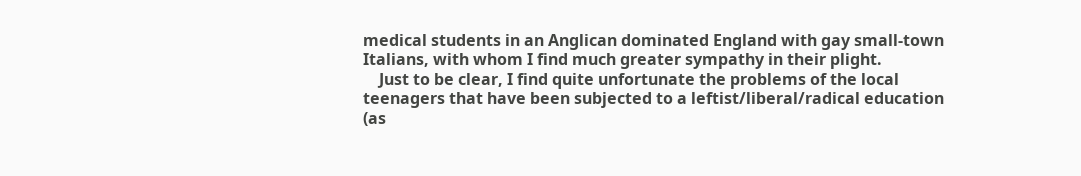medical students in an Anglican dominated England with gay small-town Italians, with whom I find much greater sympathy in their plight.
    Just to be clear, I find quite unfortunate the problems of the local teenagers that have been subjected to a leftist/liberal/radical education (as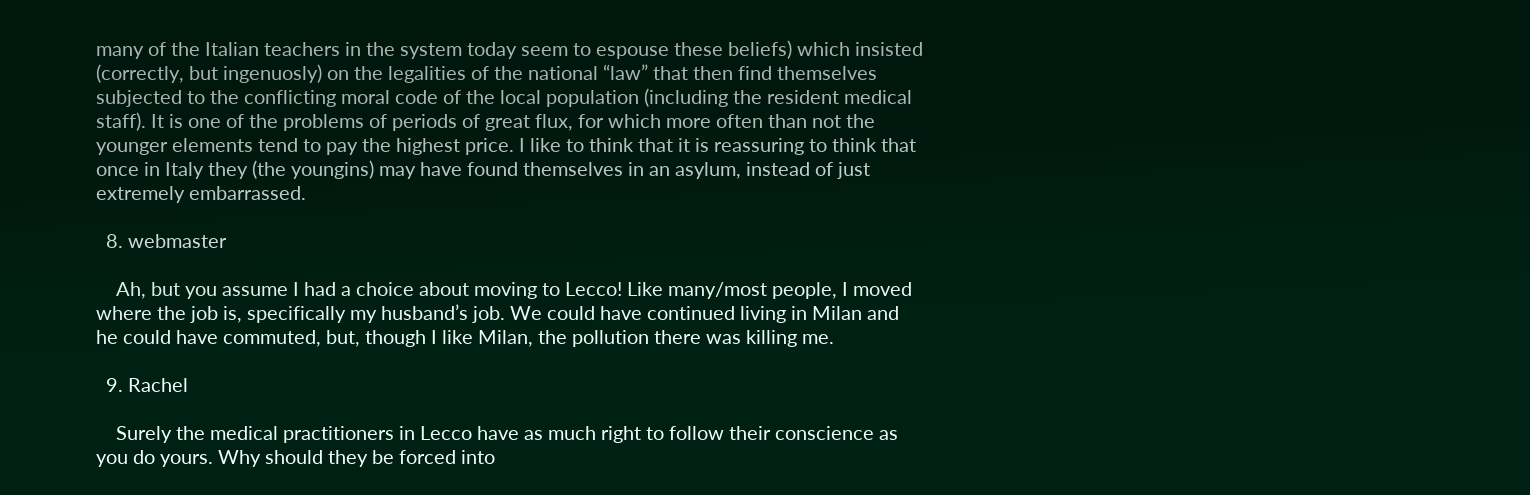many of the Italian teachers in the system today seem to espouse these beliefs) which insisted (correctly, but ingenuosly) on the legalities of the national “law” that then find themselves subjected to the conflicting moral code of the local population (including the resident medical staff). It is one of the problems of periods of great flux, for which more often than not the younger elements tend to pay the highest price. I like to think that it is reassuring to think that once in Italy they (the youngins) may have found themselves in an asylum, instead of just extremely embarrassed.

  8. webmaster

    Ah, but you assume I had a choice about moving to Lecco! Like many/most people, I moved where the job is, specifically my husband’s job. We could have continued living in Milan and he could have commuted, but, though I like Milan, the pollution there was killing me.

  9. Rachel

    Surely the medical practitioners in Lecco have as much right to follow their conscience as you do yours. Why should they be forced into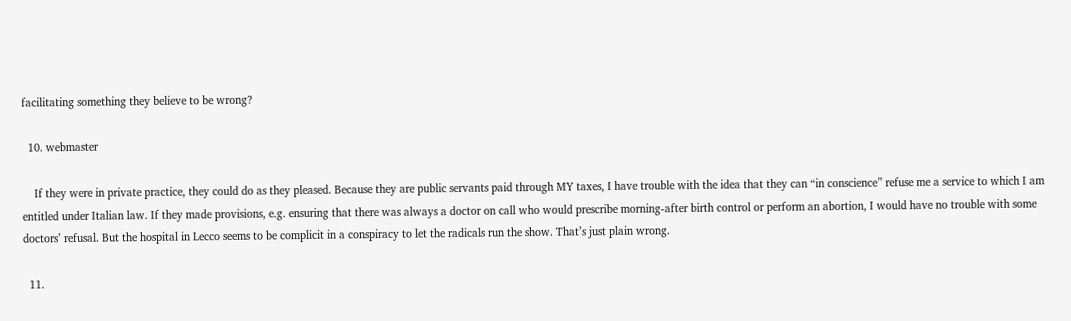facilitating something they believe to be wrong?

  10. webmaster

    If they were in private practice, they could do as they pleased. Because they are public servants paid through MY taxes, I have trouble with the idea that they can “in conscience” refuse me a service to which I am entitled under Italian law. If they made provisions, e.g. ensuring that there was always a doctor on call who would prescribe morning-after birth control or perform an abortion, I would have no trouble with some doctors’ refusal. But the hospital in Lecco seems to be complicit in a conspiracy to let the radicals run the show. That’s just plain wrong.

  11.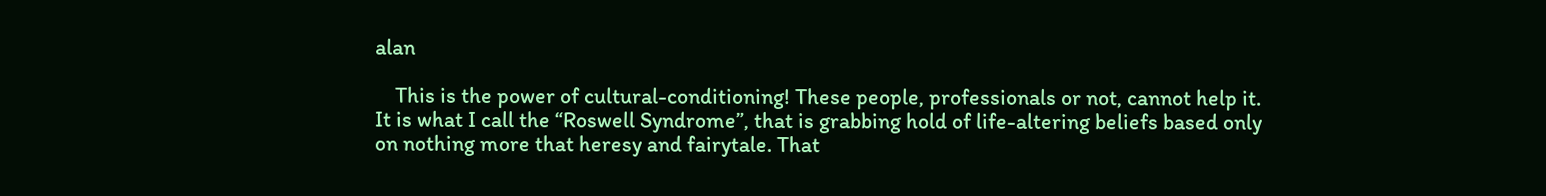alan

    This is the power of cultural-conditioning! These people, professionals or not, cannot help it. It is what I call the “Roswell Syndrome”, that is grabbing hold of life-altering beliefs based only on nothing more that heresy and fairytale. That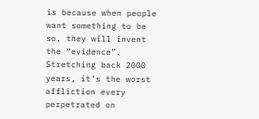is because when people want something to be so, they will invent the “evidence”. Stretching back 2000 years, it’s the worst affliction every perpetrated on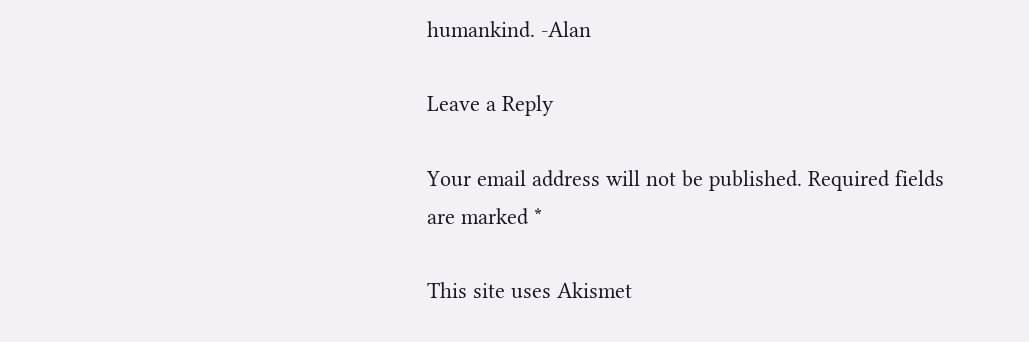humankind. -Alan

Leave a Reply

Your email address will not be published. Required fields are marked *

This site uses Akismet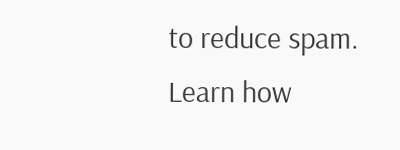to reduce spam. Learn how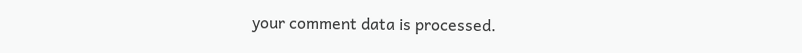your comment data is processed.